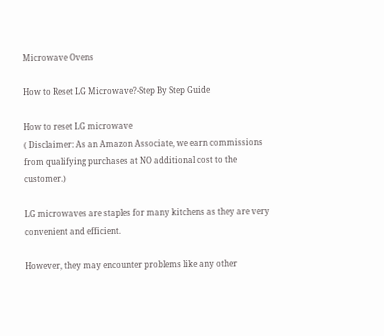Microwave Ovens

How to Reset LG Microwave?-Step By Step Guide

How to reset LG microwave
( Disclaimer: As an Amazon Associate, we earn commissions from qualifying purchases at NO additional cost to the customer.)

LG microwaves are staples for many kitchens as they are very convenient and efficient.

However, they may encounter problems like any other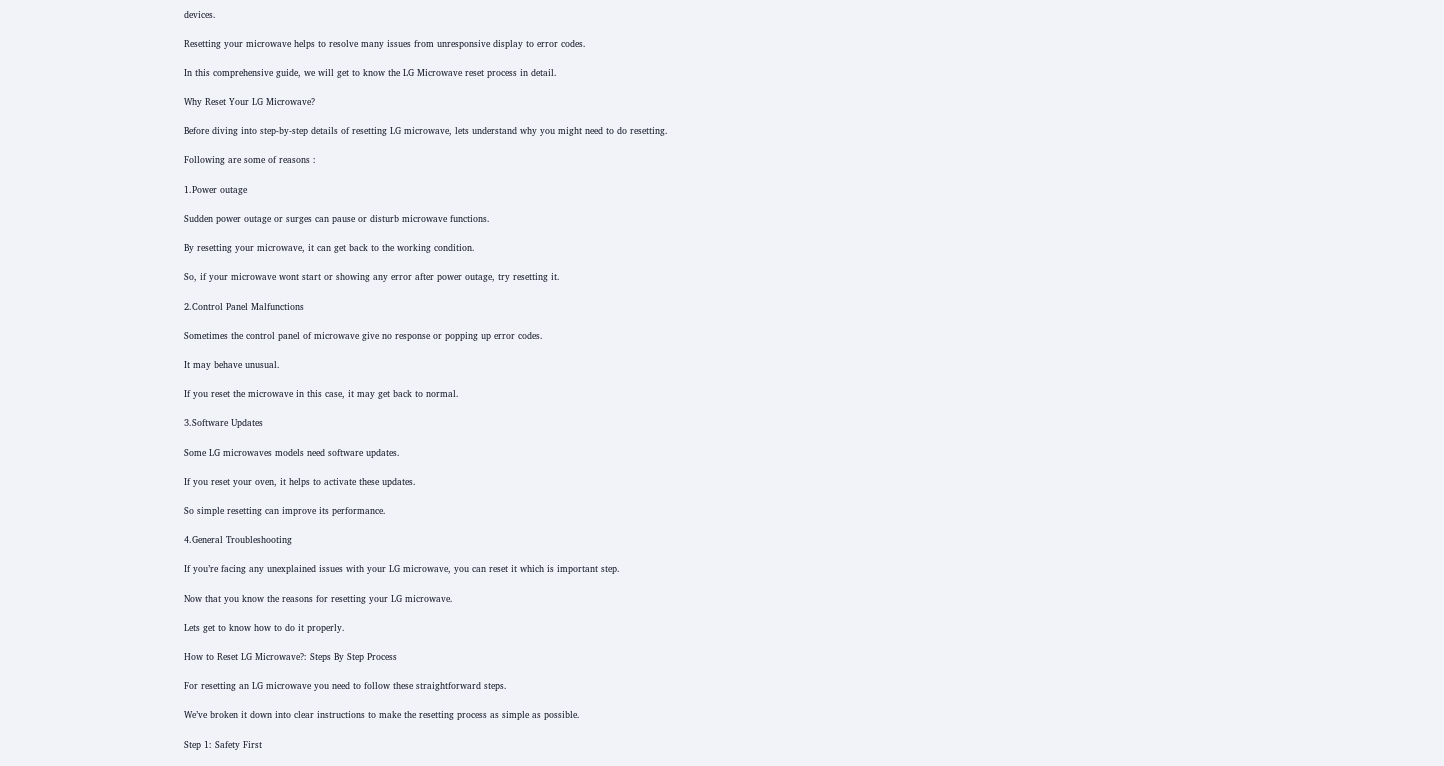devices.

Resetting your microwave helps to resolve many issues from unresponsive display to error codes.

In this comprehensive guide, we will get to know the LG Microwave reset process in detail.

Why Reset Your LG Microwave?

Before diving into step-by-step details of resetting LG microwave, lets understand why you might need to do resetting.

Following are some of reasons :

1.Power outage

Sudden power outage or surges can pause or disturb microwave functions.

By resetting your microwave, it can get back to the working condition.

So, if your microwave wont start or showing any error after power outage, try resetting it.

2.Control Panel Malfunctions

Sometimes the control panel of microwave give no response or popping up error codes.

It may behave unusual.

If you reset the microwave in this case, it may get back to normal.

3.Software Updates

Some LG microwaves models need software updates.

If you reset your oven, it helps to activate these updates.

So simple resetting can improve its performance.

4.General Troubleshooting

If you’re facing any unexplained issues with your LG microwave, you can reset it which is important step.

Now that you know the reasons for resetting your LG microwave.

Lets get to know how to do it properly.

How to Reset LG Microwave?: Steps By Step Process

For resetting an LG microwave you need to follow these straightforward steps.

We’ve broken it down into clear instructions to make the resetting process as simple as possible.

Step 1: Safety First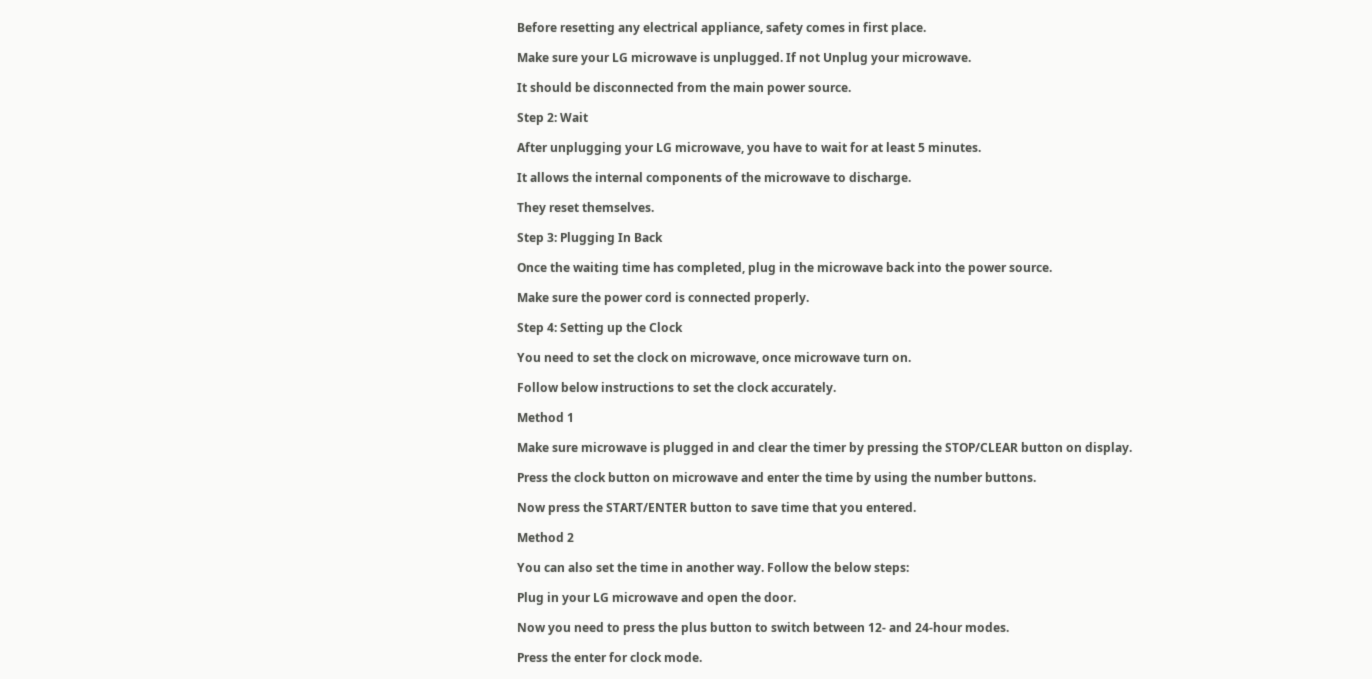Before resetting any electrical appliance, safety comes in first place.

Make sure your LG microwave is unplugged. If not Unplug your microwave.

It should be disconnected from the main power source.

Step 2: Wait

After unplugging your LG microwave, you have to wait for at least 5 minutes.

It allows the internal components of the microwave to discharge.

They reset themselves.

Step 3: Plugging In Back

Once the waiting time has completed, plug in the microwave back into the power source.

Make sure the power cord is connected properly.

Step 4: Setting up the Clock

You need to set the clock on microwave, once microwave turn on.

Follow below instructions to set the clock accurately.

Method 1

Make sure microwave is plugged in and clear the timer by pressing the STOP/CLEAR button on display.

Press the clock button on microwave and enter the time by using the number buttons.

Now press the START/ENTER button to save time that you entered.

Method 2

You can also set the time in another way. Follow the below steps:

Plug in your LG microwave and open the door.

Now you need to press the plus button to switch between 12- and 24-hour modes.

Press the enter for clock mode.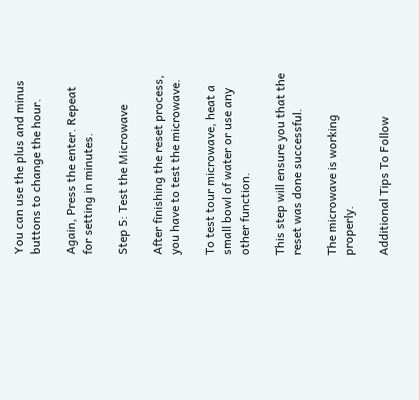You can use the plus and minus buttons to change the hour.

Again, Press the enter. Repeat for setting in minutes.

Step 5: Test the Microwave

After finishing the reset process, you have to test the microwave.

To test tour microwave, heat a small bowl of water or use any other function.

This step will ensure you that the reset was done successful.

The microwave is working properly.

Additional Tips To Follow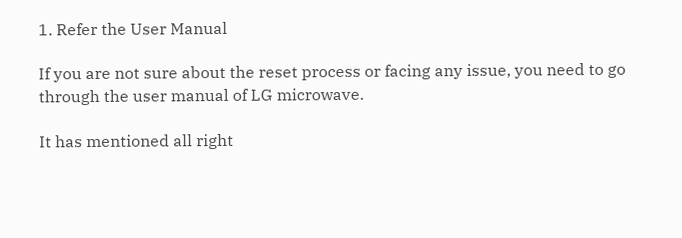1. Refer the User Manual

If you are not sure about the reset process or facing any issue, you need to go through the user manual of LG microwave.

It has mentioned all right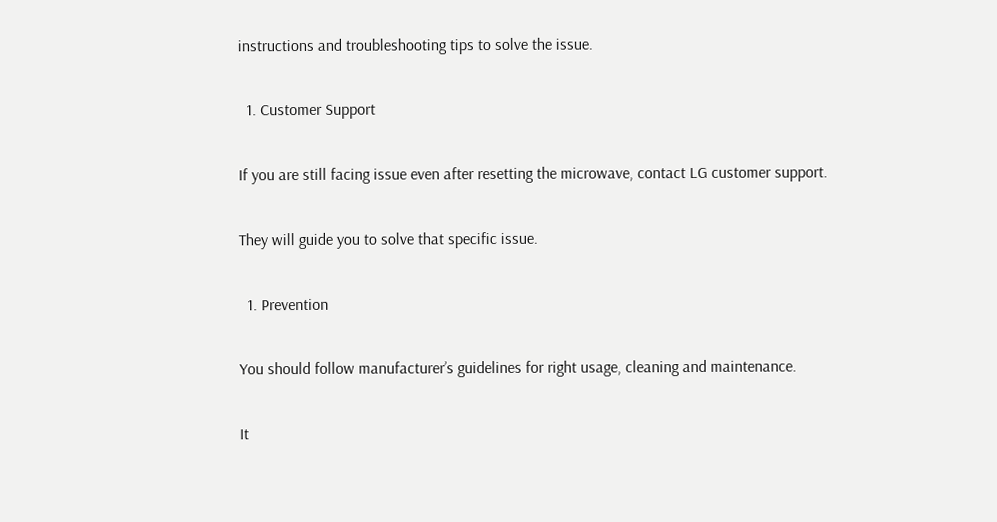instructions and troubleshooting tips to solve the issue.

  1. Customer Support

If you are still facing issue even after resetting the microwave, contact LG customer support.

They will guide you to solve that specific issue.

  1. Prevention

You should follow manufacturer’s guidelines for right usage, cleaning and maintenance.

It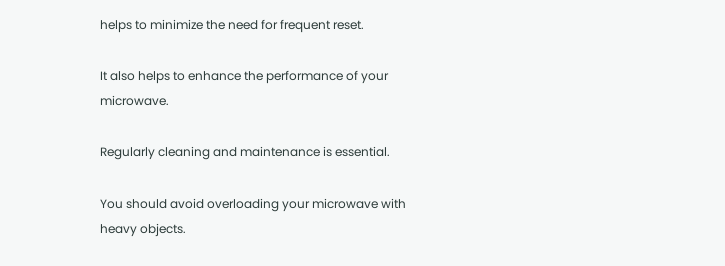helps to minimize the need for frequent reset.

It also helps to enhance the performance of your microwave.

Regularly cleaning and maintenance is essential.

You should avoid overloading your microwave with heavy objects.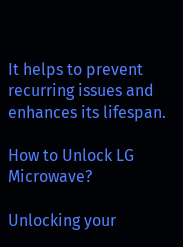It helps to prevent recurring issues and enhances its lifespan.

How to Unlock LG Microwave?

Unlocking your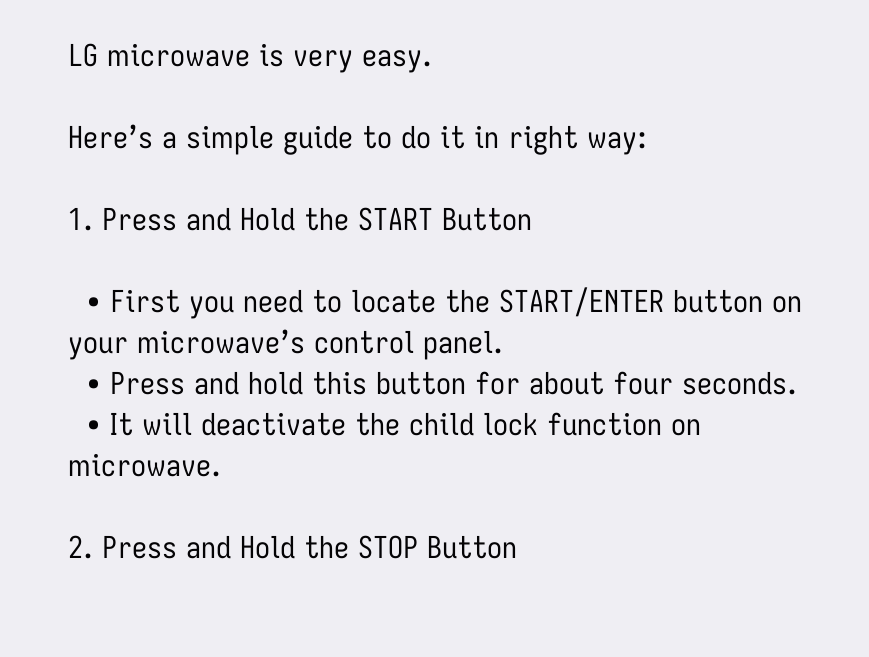LG microwave is very easy.

Here’s a simple guide to do it in right way:

1. Press and Hold the START Button

  • First you need to locate the START/ENTER button on your microwave’s control panel.
  • Press and hold this button for about four seconds.
  • It will deactivate the child lock function on microwave.

2. Press and Hold the STOP Button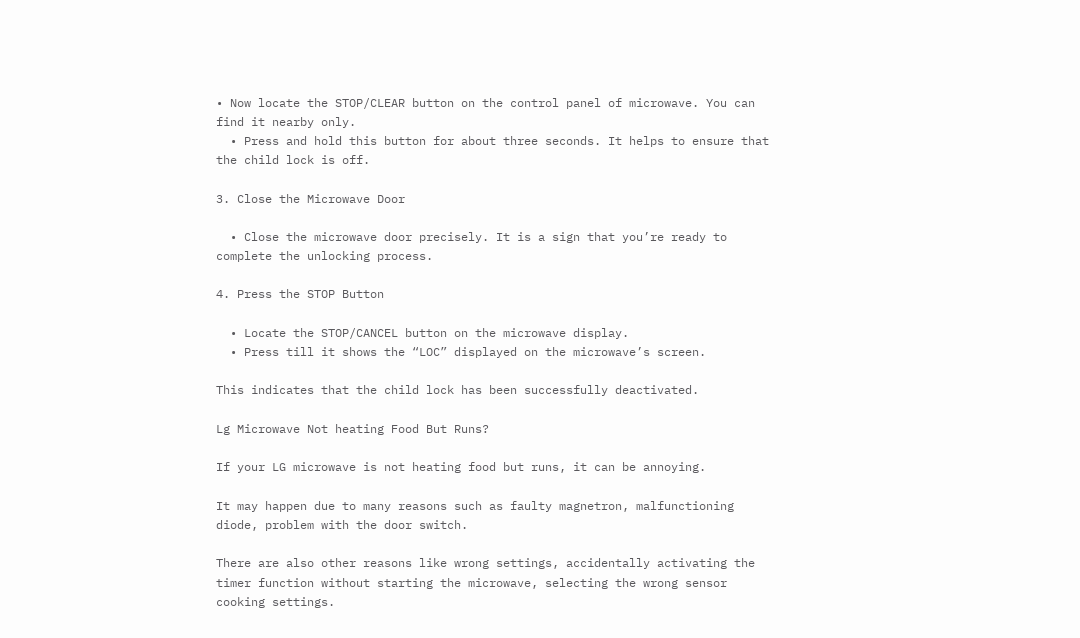• Now locate the STOP/CLEAR button on the control panel of microwave. You can find it nearby only.
  • Press and hold this button for about three seconds. It helps to ensure that the child lock is off.

3. Close the Microwave Door

  • Close the microwave door precisely. It is a sign that you’re ready to complete the unlocking process.

4. Press the STOP Button

  • Locate the STOP/CANCEL button on the microwave display.
  • Press till it shows the “LOC” displayed on the microwave’s screen.

This indicates that the child lock has been successfully deactivated.

Lg Microwave Not heating Food But Runs?

If your LG microwave is not heating food but runs, it can be annoying.

It may happen due to many reasons such as faulty magnetron, malfunctioning diode, problem with the door switch.

There are also other reasons like wrong settings, accidentally activating the timer function without starting the microwave, selecting the wrong sensor cooking settings.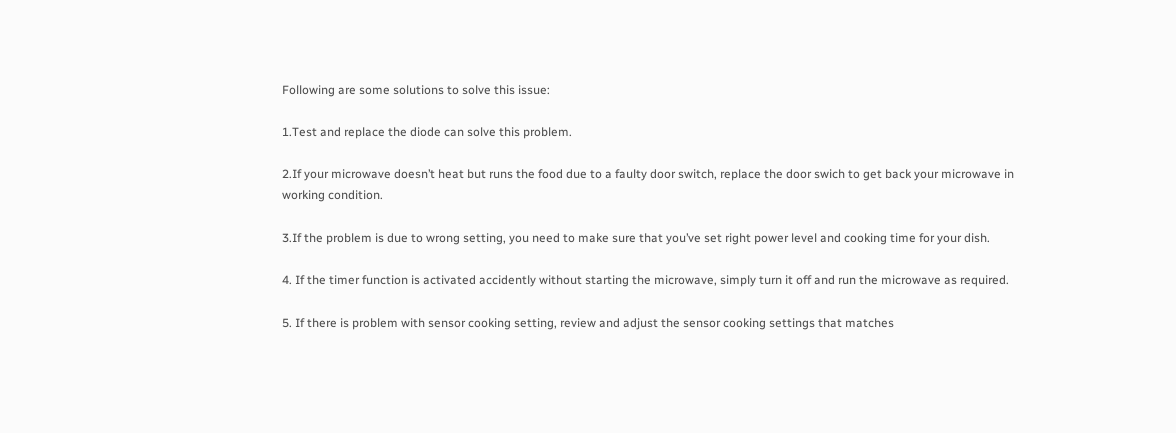Following are some solutions to solve this issue:

1.Test and replace the diode can solve this problem.

2.If your microwave doesn’t heat but runs the food due to a faulty door switch, replace the door swich to get back your microwave in working condition.

3.If the problem is due to wrong setting, you need to make sure that you’ve set right power level and cooking time for your dish.

4. If the timer function is activated accidently without starting the microwave, simply turn it off and run the microwave as required.

5. If there is problem with sensor cooking setting, review and adjust the sensor cooking settings that matches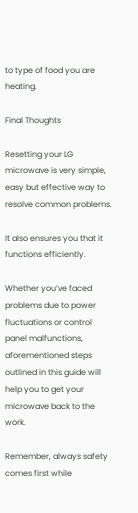to type of food you are heating.

Final Thoughts

Resetting your LG microwave is very simple, easy but effective way to resolve common problems.

It also ensures you that it functions efficiently.

Whether you’ve faced problems due to power fluctuations or control panel malfunctions, aforementioned steps outlined in this guide will help you to get your microwave back to the work.

Remember, always safety comes first while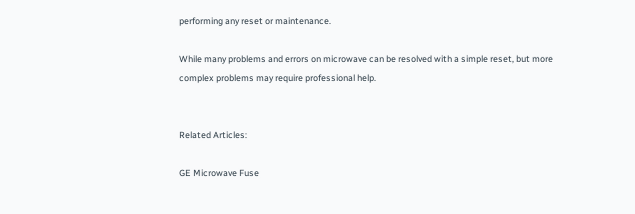performing any reset or maintenance.

While many problems and errors on microwave can be resolved with a simple reset, but more complex problems may require professional help.


Related Articles:

GE Microwave Fuse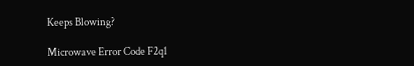Keeps Blowing?

Microwave Error Code F2q1